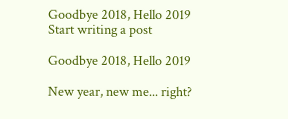Goodbye 2018, Hello 2019
Start writing a post

Goodbye 2018, Hello 2019

New year, new me... right?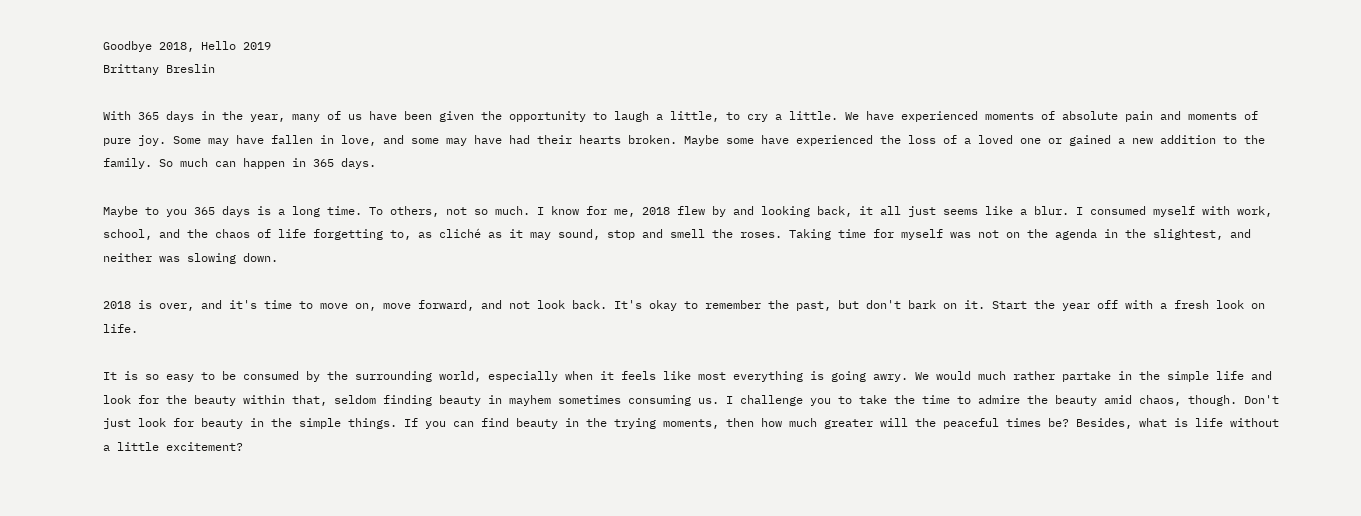Goodbye 2018, Hello 2019
Brittany Breslin

With 365 days in the year, many of us have been given the opportunity to laugh a little, to cry a little. We have experienced moments of absolute pain and moments of pure joy. Some may have fallen in love, and some may have had their hearts broken. Maybe some have experienced the loss of a loved one or gained a new addition to the family. So much can happen in 365 days.

Maybe to you 365 days is a long time. To others, not so much. I know for me, 2018 flew by and looking back, it all just seems like a blur. I consumed myself with work, school, and the chaos of life forgetting to, as cliché as it may sound, stop and smell the roses. Taking time for myself was not on the agenda in the slightest, and neither was slowing down.

2018 is over, and it's time to move on, move forward, and not look back. It's okay to remember the past, but don't bark on it. Start the year off with a fresh look on life.

It is so easy to be consumed by the surrounding world, especially when it feels like most everything is going awry. We would much rather partake in the simple life and look for the beauty within that, seldom finding beauty in mayhem sometimes consuming us. I challenge you to take the time to admire the beauty amid chaos, though. Don't just look for beauty in the simple things. If you can find beauty in the trying moments, then how much greater will the peaceful times be? Besides, what is life without a little excitement?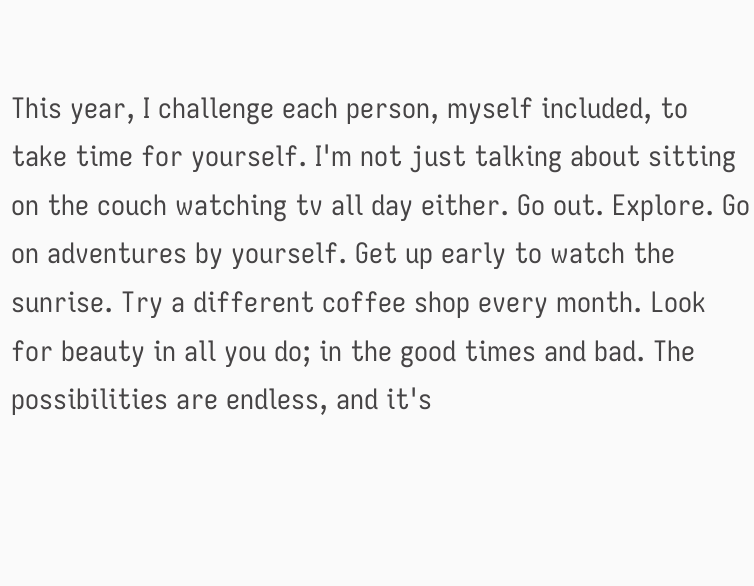This year, I challenge each person, myself included, to take time for yourself. I'm not just talking about sitting on the couch watching tv all day either. Go out. Explore. Go on adventures by yourself. Get up early to watch the sunrise. Try a different coffee shop every month. Look for beauty in all you do; in the good times and bad. The possibilities are endless, and it's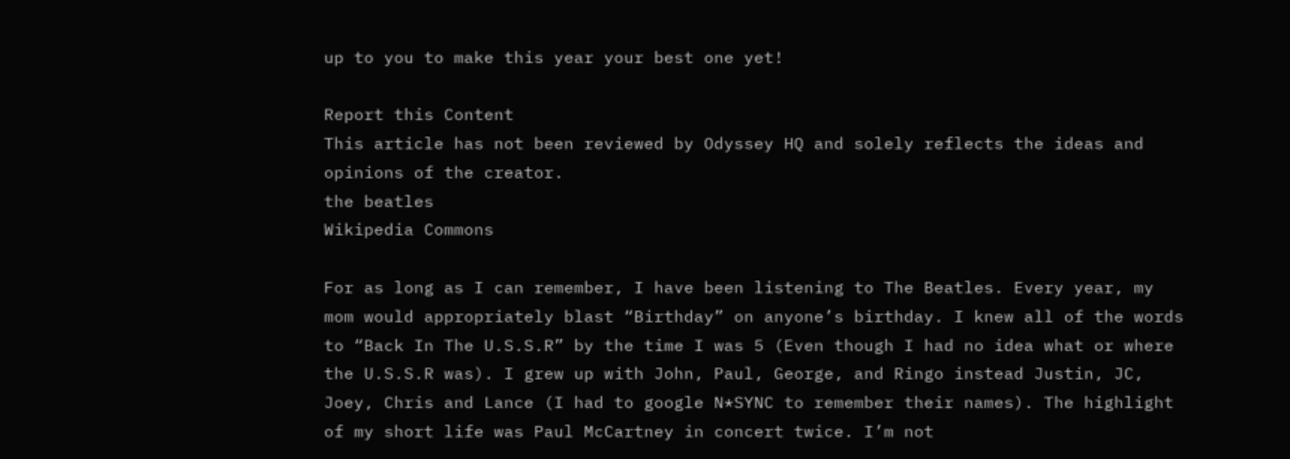up to you to make this year your best one yet!

Report this Content
This article has not been reviewed by Odyssey HQ and solely reflects the ideas and opinions of the creator.
the beatles
Wikipedia Commons

For as long as I can remember, I have been listening to The Beatles. Every year, my mom would appropriately blast “Birthday” on anyone’s birthday. I knew all of the words to “Back In The U.S.S.R” by the time I was 5 (Even though I had no idea what or where the U.S.S.R was). I grew up with John, Paul, George, and Ringo instead Justin, JC, Joey, Chris and Lance (I had to google N*SYNC to remember their names). The highlight of my short life was Paul McCartney in concert twice. I’m not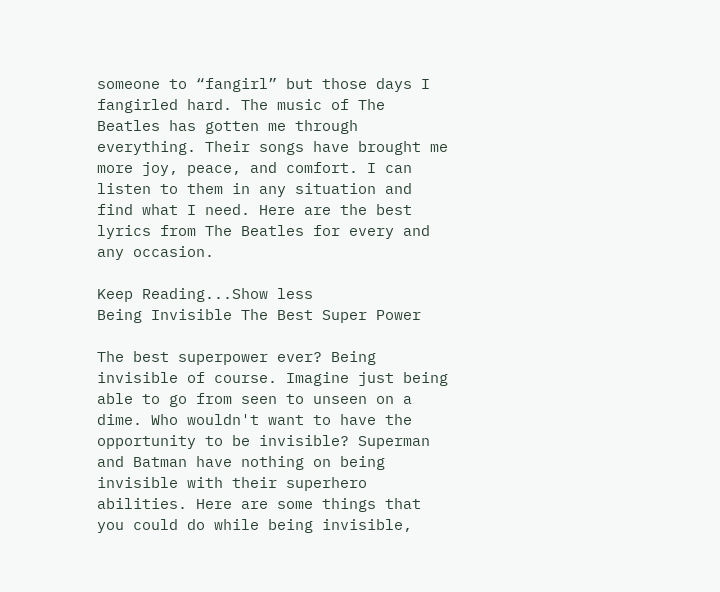someone to “fangirl” but those days I fangirled hard. The music of The Beatles has gotten me through everything. Their songs have brought me more joy, peace, and comfort. I can listen to them in any situation and find what I need. Here are the best lyrics from The Beatles for every and any occasion.

Keep Reading...Show less
Being Invisible The Best Super Power

The best superpower ever? Being invisible of course. Imagine just being able to go from seen to unseen on a dime. Who wouldn't want to have the opportunity to be invisible? Superman and Batman have nothing on being invisible with their superhero abilities. Here are some things that you could do while being invisible,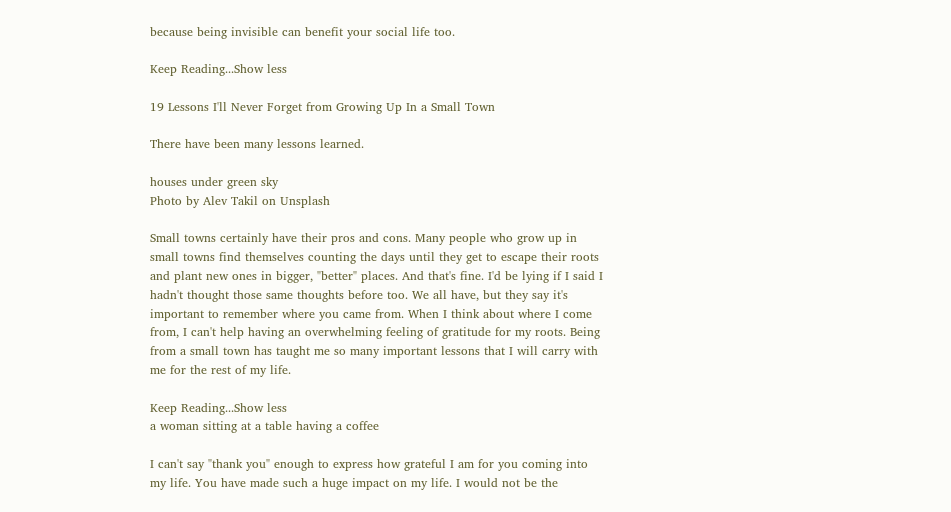because being invisible can benefit your social life too.

Keep Reading...Show less

19 Lessons I'll Never Forget from Growing Up In a Small Town

There have been many lessons learned.

houses under green sky
Photo by Alev Takil on Unsplash

Small towns certainly have their pros and cons. Many people who grow up in small towns find themselves counting the days until they get to escape their roots and plant new ones in bigger, "better" places. And that's fine. I'd be lying if I said I hadn't thought those same thoughts before too. We all have, but they say it's important to remember where you came from. When I think about where I come from, I can't help having an overwhelming feeling of gratitude for my roots. Being from a small town has taught me so many important lessons that I will carry with me for the rest of my life.

Keep Reading...Show less
a woman sitting at a table having a coffee

I can't say "thank you" enough to express how grateful I am for you coming into my life. You have made such a huge impact on my life. I would not be the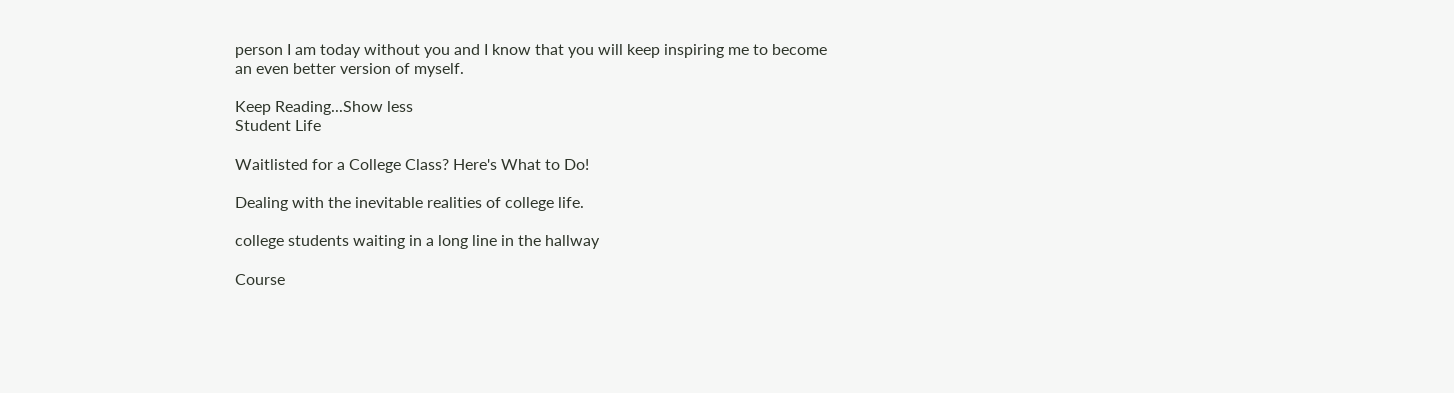person I am today without you and I know that you will keep inspiring me to become an even better version of myself.

Keep Reading...Show less
Student Life

Waitlisted for a College Class? Here's What to Do!

Dealing with the inevitable realities of college life.

college students waiting in a long line in the hallway

Course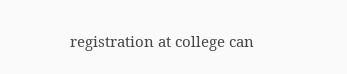registration at college can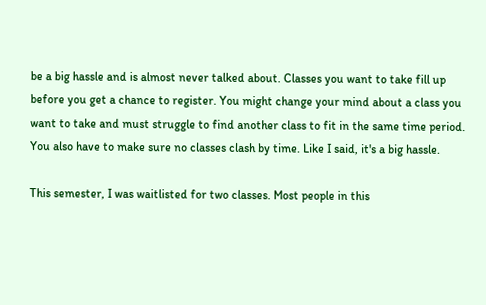be a big hassle and is almost never talked about. Classes you want to take fill up before you get a chance to register. You might change your mind about a class you want to take and must struggle to find another class to fit in the same time period. You also have to make sure no classes clash by time. Like I said, it's a big hassle.

This semester, I was waitlisted for two classes. Most people in this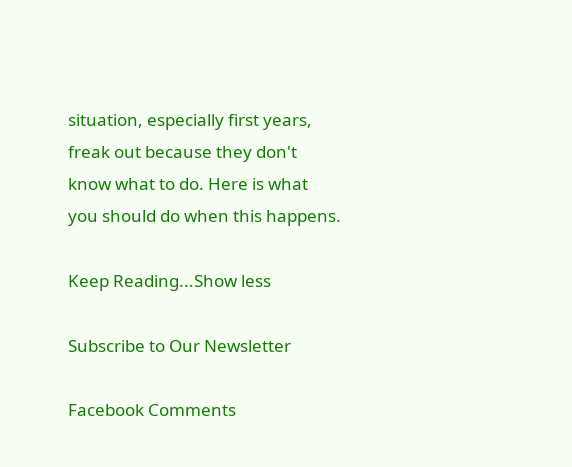situation, especially first years, freak out because they don't know what to do. Here is what you should do when this happens.

Keep Reading...Show less

Subscribe to Our Newsletter

Facebook Comments